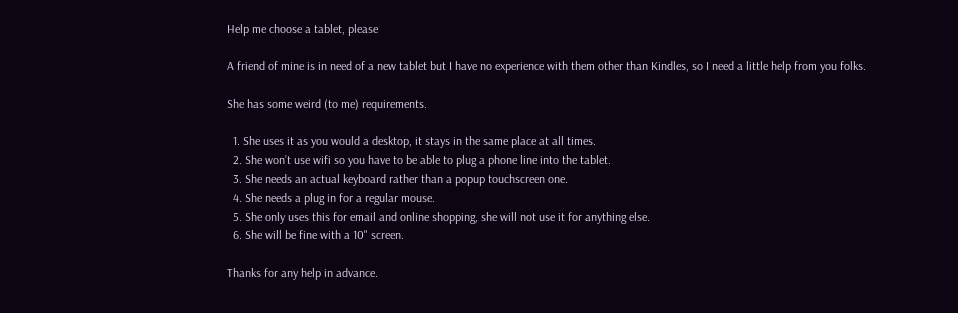Help me choose a tablet, please

A friend of mine is in need of a new tablet but I have no experience with them other than Kindles, so I need a little help from you folks.

She has some weird (to me) requirements.

  1. She uses it as you would a desktop, it stays in the same place at all times.
  2. She won’t use wifi so you have to be able to plug a phone line into the tablet.
  3. She needs an actual keyboard rather than a popup touchscreen one.
  4. She needs a plug in for a regular mouse.
  5. She only uses this for email and online shopping, she will not use it for anything else.
  6. She will be fine with a 10" screen.

Thanks for any help in advance.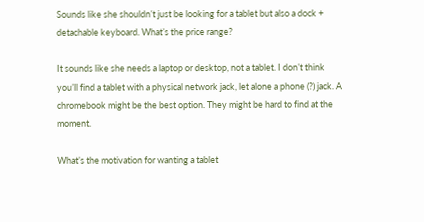Sounds like she shouldn’t just be looking for a tablet but also a dock + detachable keyboard. What’s the price range?

It sounds like she needs a laptop or desktop, not a tablet. I don’t think you’ll find a tablet with a physical network jack, let alone a phone (?) jack. A chromebook might be the best option. They might be hard to find at the moment.

What’s the motivation for wanting a tablet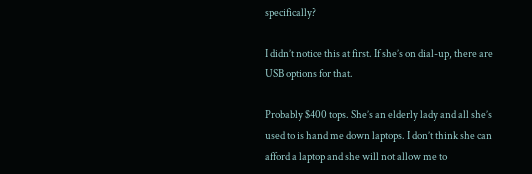specifically?

I didn’t notice this at first. If she’s on dial-up, there are USB options for that.

Probably $400 tops. She’s an elderly lady and all she’s used to is hand me down laptops. I don’t think she can afford a laptop and she will not allow me to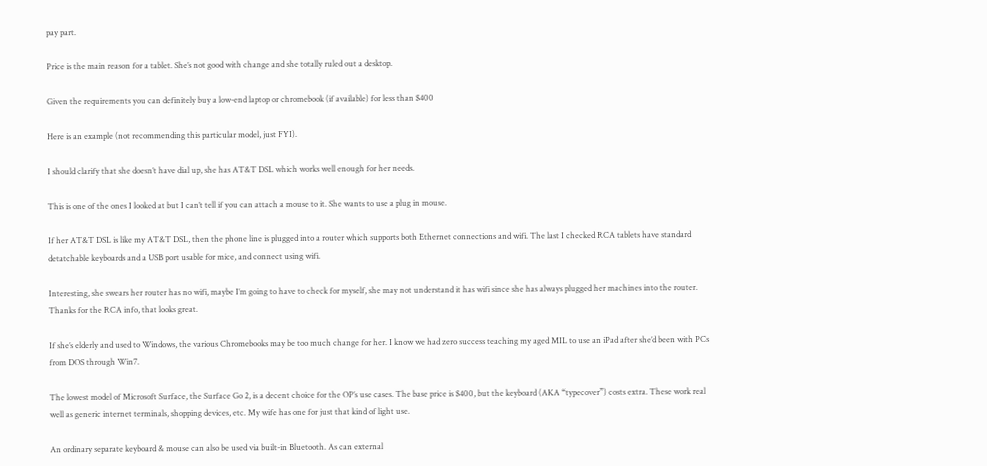pay part.

Price is the main reason for a tablet. She’s not good with change and she totally ruled out a desktop.

Given the requirements you can definitely buy a low-end laptop or chromebook (if available) for less than $400

Here is an example (not recommending this particular model, just FYI).

I should clarify that she doesn’t have dial up, she has AT&T DSL which works well enough for her needs.

This is one of the ones I looked at but I can’t tell if you can attach a mouse to it. She wants to use a plug in mouse.

If her AT&T DSL is like my AT&T DSL, then the phone line is plugged into a router which supports both Ethernet connections and wifi. The last I checked RCA tablets have standard detatchable keyboards and a USB port usable for mice, and connect using wifi.

Interesting, she swears her router has no wifi, maybe I’m going to have to check for myself, she may not understand it has wifi since she has always plugged her machines into the router.
Thanks for the RCA info, that looks great.

If she’s elderly and used to Windows, the various Chromebooks may be too much change for her. I know we had zero success teaching my aged MIL to use an iPad after she’d been with PCs from DOS through Win7.

The lowest model of Microsoft Surface, the Surface Go 2, is a decent choice for the OP’s use cases. The base price is $400, but the keyboard (AKA “typecover”) costs extra. These work real well as generic internet terminals, shopping devices, etc. My wife has one for just that kind of light use.

An ordinary separate keyboard & mouse can also be used via built-in Bluetooth. As can external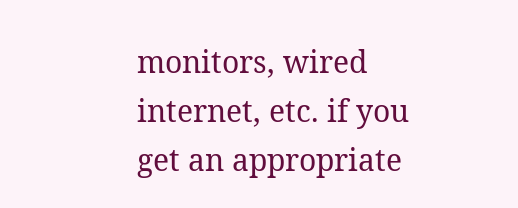monitors, wired internet, etc. if you get an appropriate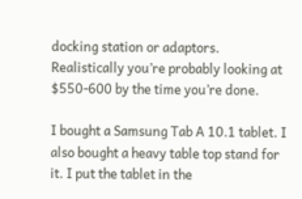docking station or adaptors. Realistically you’re probably looking at $550-600 by the time you’re done.

I bought a Samsung Tab A 10.1 tablet. I also bought a heavy table top stand for it. I put the tablet in the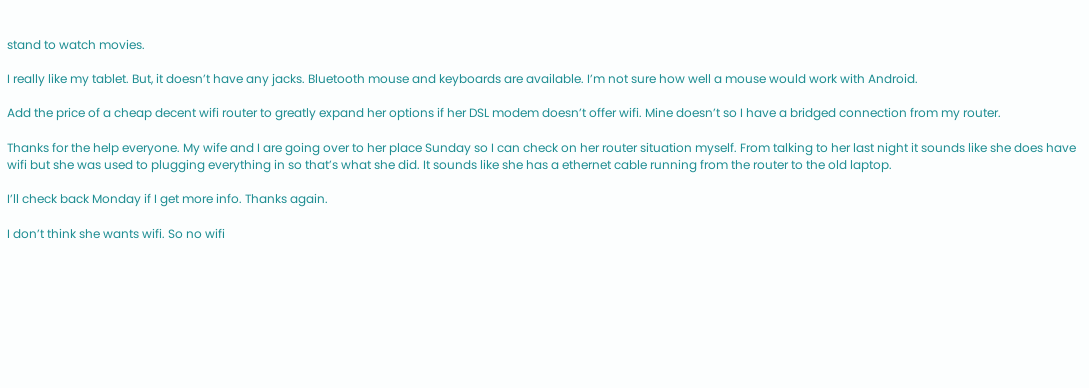stand to watch movies.

I really like my tablet. But, it doesn’t have any jacks. Bluetooth mouse and keyboards are available. I’m not sure how well a mouse would work with Android.

Add the price of a cheap decent wifi router to greatly expand her options if her DSL modem doesn’t offer wifi. Mine doesn’t so I have a bridged connection from my router.

Thanks for the help everyone. My wife and I are going over to her place Sunday so I can check on her router situation myself. From talking to her last night it sounds like she does have wifi but she was used to plugging everything in so that’s what she did. It sounds like she has a ethernet cable running from the router to the old laptop.

I’ll check back Monday if I get more info. Thanks again.

I don’t think she wants wifi. So no wifi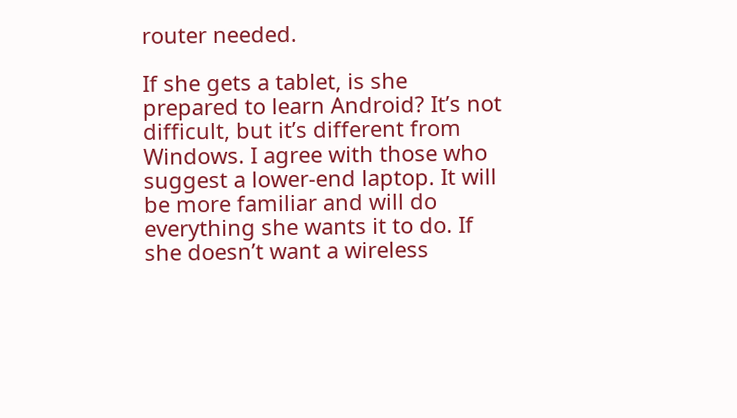router needed.

If she gets a tablet, is she prepared to learn Android? It’s not difficult, but it’s different from Windows. I agree with those who suggest a lower-end laptop. It will be more familiar and will do everything she wants it to do. If she doesn’t want a wireless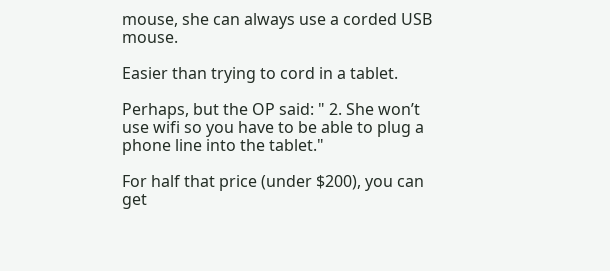mouse, she can always use a corded USB mouse.

Easier than trying to cord in a tablet.

Perhaps, but the OP said: " 2. She won’t use wifi so you have to be able to plug a phone line into the tablet."

For half that price (under $200), you can get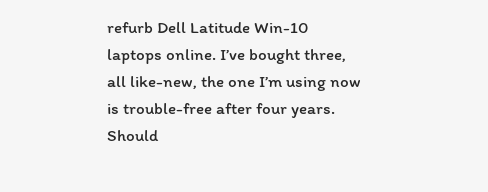refurb Dell Latitude Win-10 laptops online. I’ve bought three, all like-new, the one I’m using now is trouble-free after four years. Should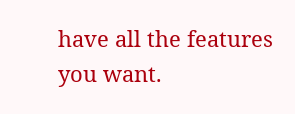have all the features you want.